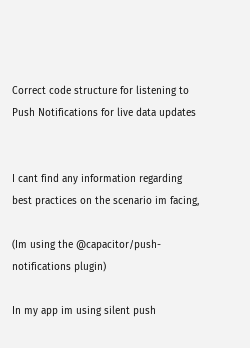Correct code structure for listening to Push Notifications for live data updates


I cant find any information regarding best practices on the scenario im facing,

(Im using the @capacitor/push-notifications plugin)

In my app im using silent push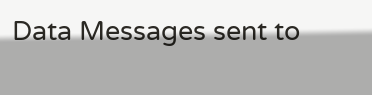Data Messages sent to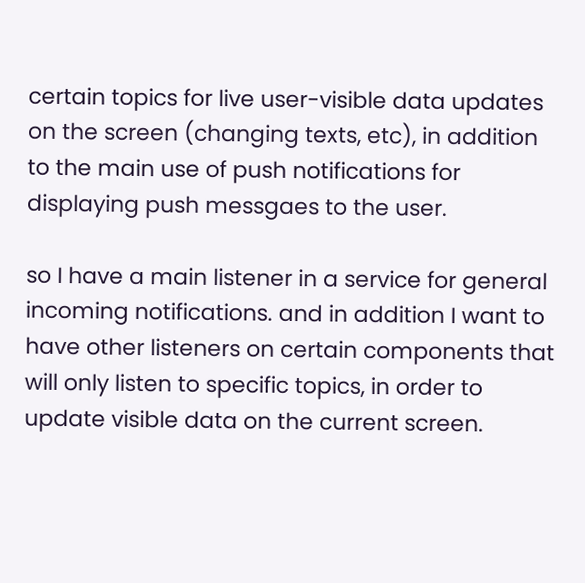certain topics for live user-visible data updates on the screen (changing texts, etc), in addition to the main use of push notifications for displaying push messgaes to the user.

so I have a main listener in a service for general incoming notifications. and in addition I want to have other listeners on certain components that will only listen to specific topics, in order to update visible data on the current screen.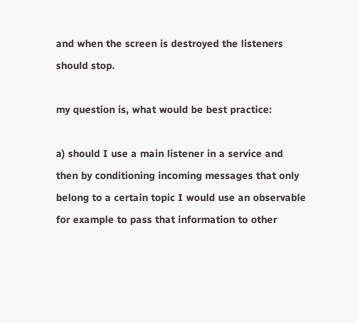and when the screen is destroyed the listeners should stop.

my question is, what would be best practice:

a) should I use a main listener in a service and then by conditioning incoming messages that only belong to a certain topic I would use an observable for example to pass that information to other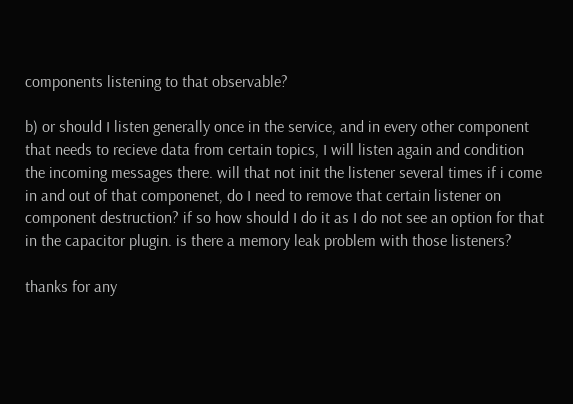components listening to that observable?

b) or should I listen generally once in the service, and in every other component that needs to recieve data from certain topics, I will listen again and condition the incoming messages there. will that not init the listener several times if i come in and out of that componenet, do I need to remove that certain listener on component destruction? if so how should I do it as I do not see an option for that in the capacitor plugin. is there a memory leak problem with those listeners?

thanks for any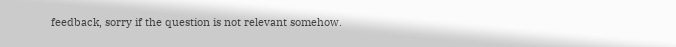feedback, sorry if the question is not relevant somehow.